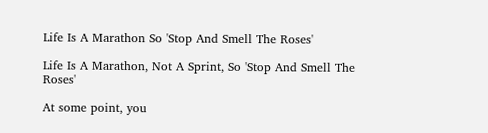Life Is A Marathon So 'Stop And Smell The Roses'

Life Is A Marathon, Not A Sprint, So 'Stop And Smell The Roses'

At some point, you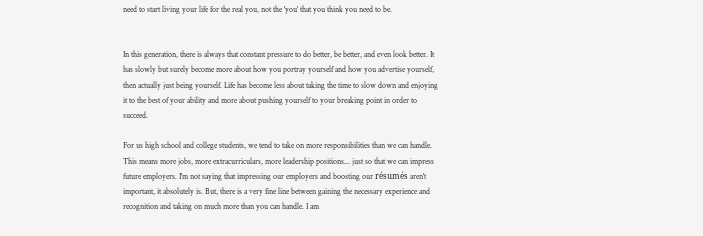need to start living your life for the real you, not the 'you' that you think you need to be.


In this generation, there is always that constant pressure to do better, be better, and even look better. It has slowly but surely become more about how you portray yourself and how you advertise yourself, then actually just being yourself. Life has become less about taking the time to slow down and enjoying it to the best of your ability and more about pushing yourself to your breaking point in order to succeed.

For us high school and college students, we tend to take on more responsibilities than we can handle. This means more jobs, more extracurriculars, more leadership positions... just so that we can impress future employers. I'm not saying that impressing our employers and boosting our résumés aren't important, it absolutely is. But, there is a very fine line between gaining the necessary experience and recognition and taking on much more than you can handle. I am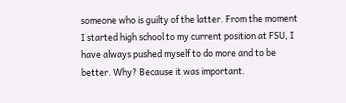someone who is guilty of the latter. From the moment I started high school to my current position at FSU, I have always pushed myself to do more and to be better. Why? Because it was important.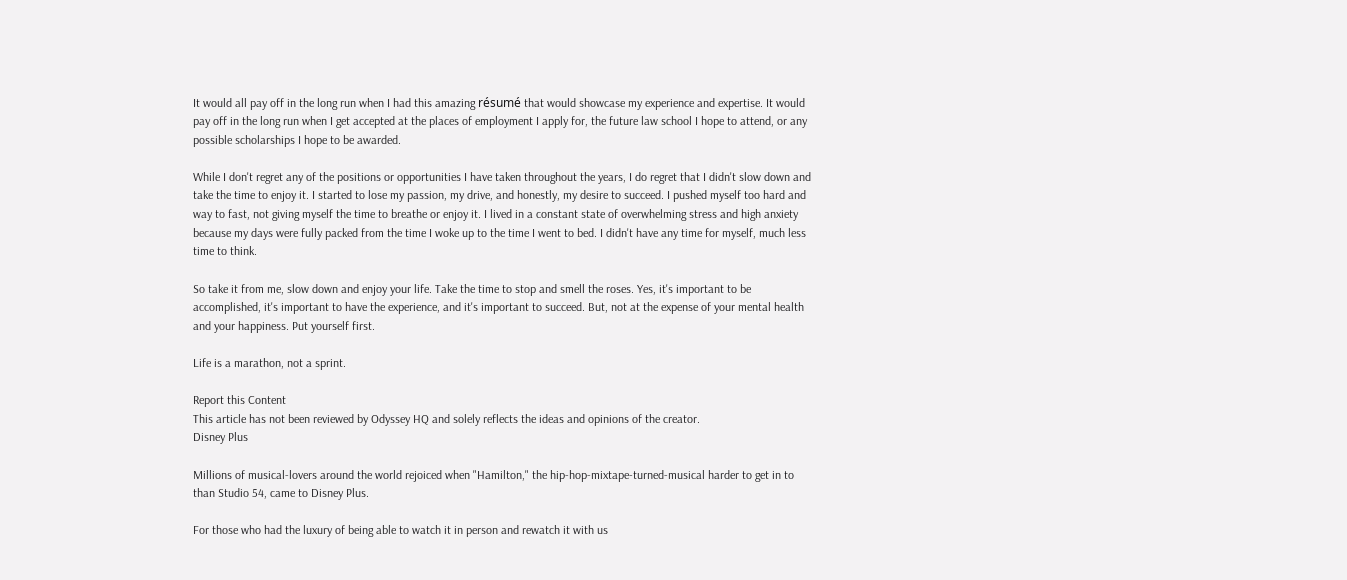It would all pay off in the long run when I had this amazing résumé that would showcase my experience and expertise. It would pay off in the long run when I get accepted at the places of employment I apply for, the future law school I hope to attend, or any possible scholarships I hope to be awarded.

While I don't regret any of the positions or opportunities I have taken throughout the years, I do regret that I didn't slow down and take the time to enjoy it. I started to lose my passion, my drive, and honestly, my desire to succeed. I pushed myself too hard and way to fast, not giving myself the time to breathe or enjoy it. I lived in a constant state of overwhelming stress and high anxiety because my days were fully packed from the time I woke up to the time I went to bed. I didn't have any time for myself, much less time to think.

So take it from me, slow down and enjoy your life. Take the time to stop and smell the roses. Yes, it's important to be accomplished, it's important to have the experience, and it's important to succeed. But, not at the expense of your mental health and your happiness. Put yourself first.

Life is a marathon, not a sprint.

Report this Content
This article has not been reviewed by Odyssey HQ and solely reflects the ideas and opinions of the creator.
Disney Plus

Millions of musical-lovers around the world rejoiced when "Hamilton," the hip-hop-mixtape-turned-musical harder to get in to than Studio 54, came to Disney Plus.

For those who had the luxury of being able to watch it in person and rewatch it with us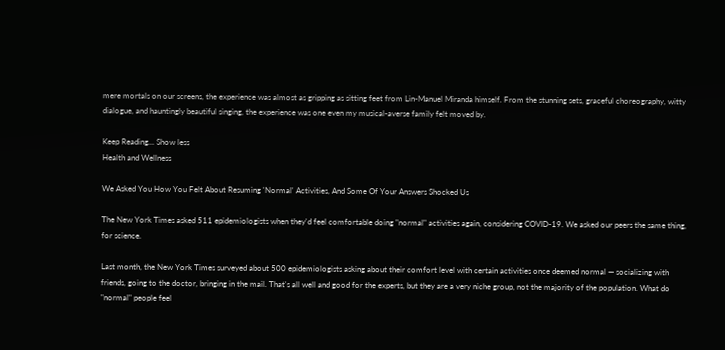mere mortals on our screens, the experience was almost as gripping as sitting feet from Lin-Manuel Miranda himself. From the stunning sets, graceful choreography, witty dialogue, and hauntingly beautiful singing, the experience was one even my musical-averse family felt moved by.

Keep Reading... Show less
Health and Wellness

We Asked You How You Felt About Resuming 'Normal' Activities, And Some Of Your Answers Shocked Us

The New York Times asked 511 epidemiologists when they'd feel comfortable doing "normal" activities again, considering COVID-19. We asked our peers the same thing, for science.

Last month, the New York Times surveyed about 500 epidemiologists asking about their comfort level with certain activities once deemed normal — socializing with friends, going to the doctor, bringing in the mail. That's all well and good for the experts, but they are a very niche group, not the majority of the population. What do "normal" people feel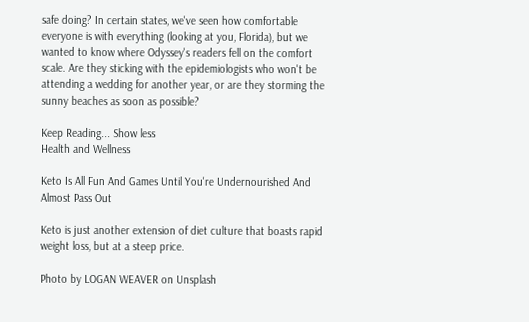safe doing? In certain states, we've seen how comfortable everyone is with everything (looking at you, Florida), but we wanted to know where Odyssey's readers fell on the comfort scale. Are they sticking with the epidemiologists who won't be attending a wedding for another year, or are they storming the sunny beaches as soon as possible?

Keep Reading... Show less
Health and Wellness

Keto Is All Fun And Games Until You're Undernourished And Almost Pass Out

Keto is just another extension of diet culture that boasts rapid weight loss, but at a steep price.

Photo by LOGAN WEAVER on Unsplash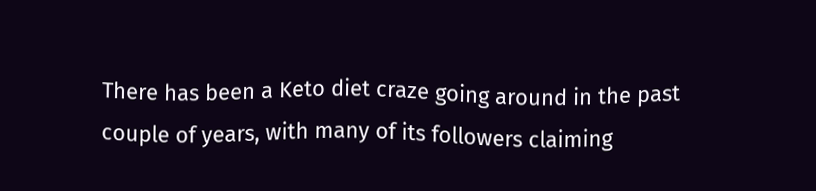There has been a Keto diet craze going around in the past couple of years, with many of its followers claiming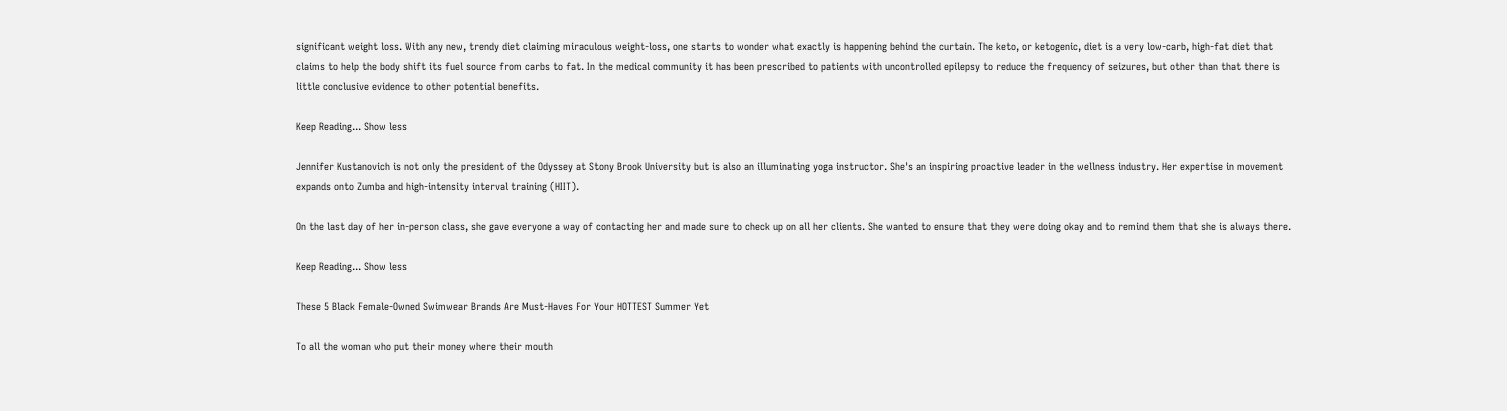significant weight loss. With any new, trendy diet claiming miraculous weight-loss, one starts to wonder what exactly is happening behind the curtain. The keto, or ketogenic, diet is a very low-carb, high-fat diet that claims to help the body shift its fuel source from carbs to fat. In the medical community it has been prescribed to patients with uncontrolled epilepsy to reduce the frequency of seizures, but other than that there is little conclusive evidence to other potential benefits.

Keep Reading... Show less

Jennifer Kustanovich is not only the president of the Odyssey at Stony Brook University but is also an illuminating yoga instructor. She's an inspiring proactive leader in the wellness industry. Her expertise in movement expands onto Zumba and high-intensity interval training (HIIT).

On the last day of her in-person class, she gave everyone a way of contacting her and made sure to check up on all her clients. She wanted to ensure that they were doing okay and to remind them that she is always there.

Keep Reading... Show less

These 5 Black Female-Owned Swimwear Brands Are Must-Haves For Your HOTTEST Summer Yet

To all the woman who put their money where their mouth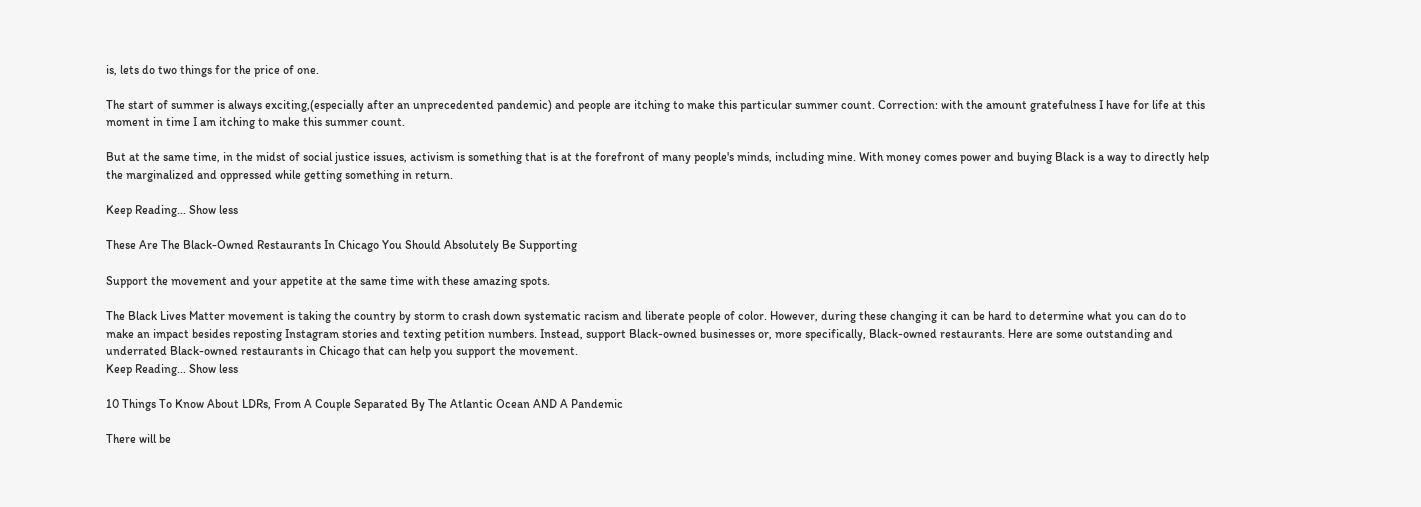is, lets do two things for the price of one.

The start of summer is always exciting,(especially after an unprecedented pandemic) and people are itching to make this particular summer count. Correction: with the amount gratefulness I have for life at this moment in time I am itching to make this summer count.

But at the same time, in the midst of social justice issues, activism is something that is at the forefront of many people's minds, including mine. With money comes power and buying Black is a way to directly help the marginalized and oppressed while getting something in return.

Keep Reading... Show less

These Are The Black-Owned Restaurants In Chicago You Should Absolutely Be Supporting

Support the movement and your appetite at the same time with these amazing spots.

The Black Lives Matter movement is taking the country by storm to crash down systematic racism and liberate people of color. However, during these changing it can be hard to determine what you can do to make an impact besides reposting Instagram stories and texting petition numbers. Instead, support Black-owned businesses or, more specifically, Black-owned restaurants. Here are some outstanding and underrated Black-owned restaurants in Chicago that can help you support the movement.
Keep Reading... Show less

10 Things To Know About LDRs, From A Couple Separated By The Atlantic Ocean AND A Pandemic

There will be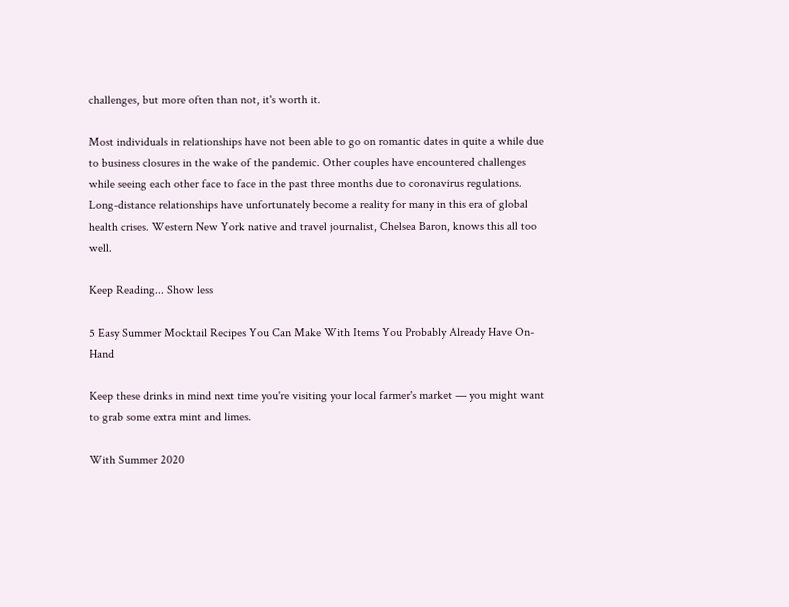challenges, but more often than not, it's worth it.

Most individuals in relationships have not been able to go on romantic dates in quite a while due to business closures in the wake of the pandemic. Other couples have encountered challenges while seeing each other face to face in the past three months due to coronavirus regulations. Long-distance relationships have unfortunately become a reality for many in this era of global health crises. Western New York native and travel journalist, Chelsea Baron, knows this all too well.

Keep Reading... Show less

5 Easy Summer Mocktail Recipes You Can Make With Items You Probably Already Have On-Hand

Keep these drinks in mind next time you're visiting your local farmer's market — you might want to grab some extra mint and limes.

With Summer 2020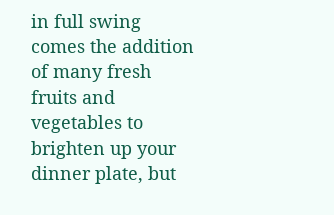in full swing comes the addition of many fresh fruits and vegetables to brighten up your dinner plate, but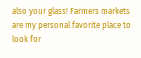also your glass! Farmers markets are my personal favorite place to look for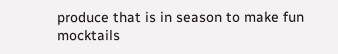produce that is in season to make fun mocktails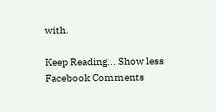with.

Keep Reading... Show less
Facebook Comments